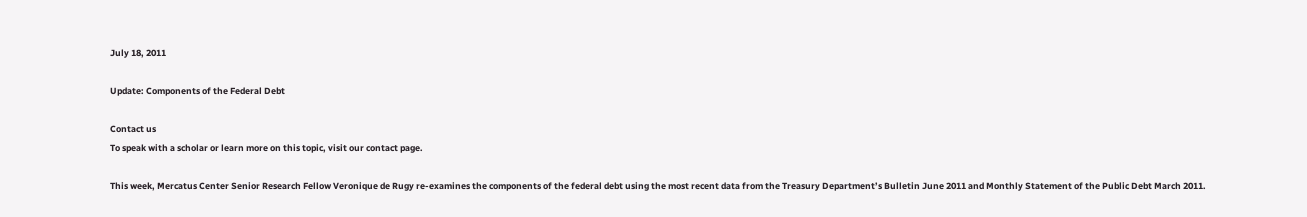July 18, 2011

Update: Components of the Federal Debt

Contact us
To speak with a scholar or learn more on this topic, visit our contact page.

This week, Mercatus Center Senior Research Fellow Veronique de Rugy re-examines the components of the federal debt using the most recent data from the Treasury Department’s Bulletin June 2011 and Monthly Statement of the Public Debt March 2011.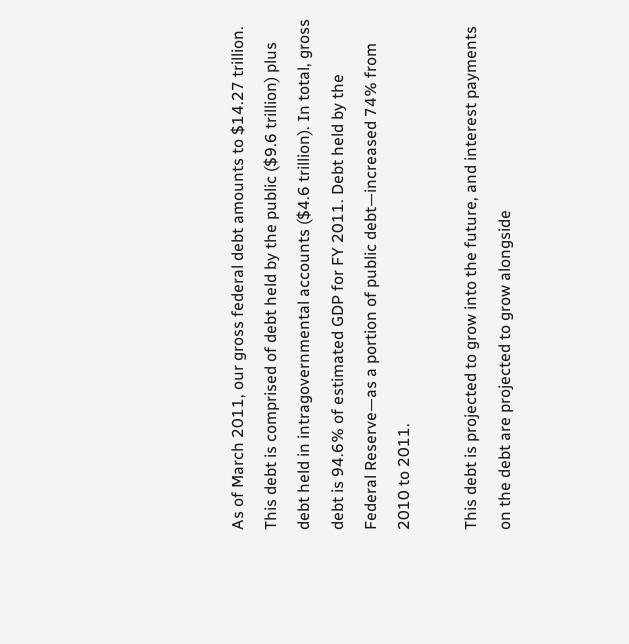As of March 2011, our gross federal debt amounts to $14.27 trillion. This debt is comprised of debt held by the public ($9.6 trillion) plus debt held in intragovernmental accounts ($4.6 trillion). In total, gross debt is 94.6% of estimated GDP for FY 2011. Debt held by the Federal Reserve—as a portion of public debt—increased 74% from 2010 to 2011.

This debt is projected to grow into the future, and interest payments on the debt are projected to grow alongside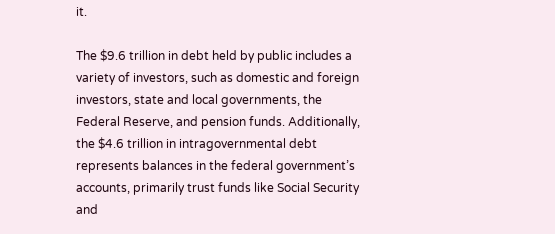it.

The $9.6 trillion in debt held by public includes a variety of investors, such as domestic and foreign investors, state and local governments, the Federal Reserve, and pension funds. Additionally, the $4.6 trillion in intragovernmental debt represents balances in the federal government’s accounts, primarily trust funds like Social Security and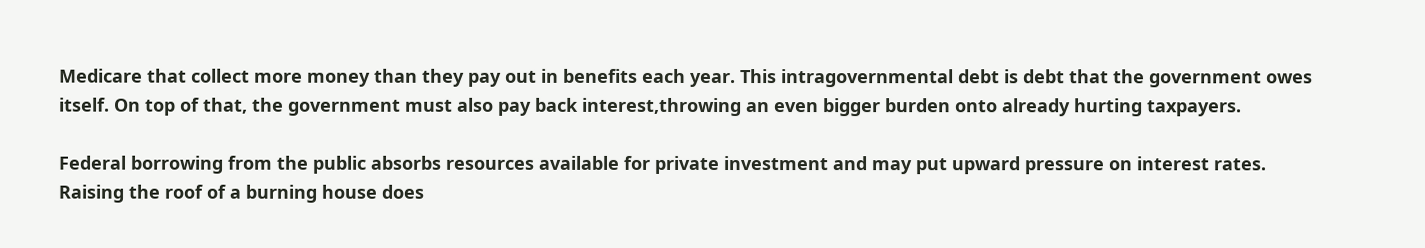Medicare that collect more money than they pay out in benefits each year. This intragovernmental debt is debt that the government owes itself. On top of that, the government must also pay back interest,throwing an even bigger burden onto already hurting taxpayers.

Federal borrowing from the public absorbs resources available for private investment and may put upward pressure on interest rates. Raising the roof of a burning house does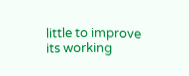little to improve its working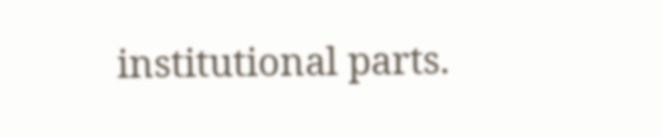institutional parts.